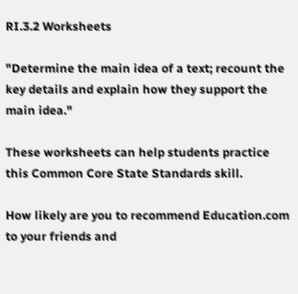RI.3.2 Worksheets

"Determine the main idea of a text; recount the key details and explain how they support the main idea."

These worksheets can help students practice this Common Core State Standards skill.

How likely are you to recommend Education.com to your friends and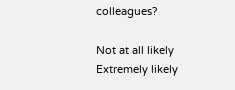colleagues?

Not at all likely
Extremely likely